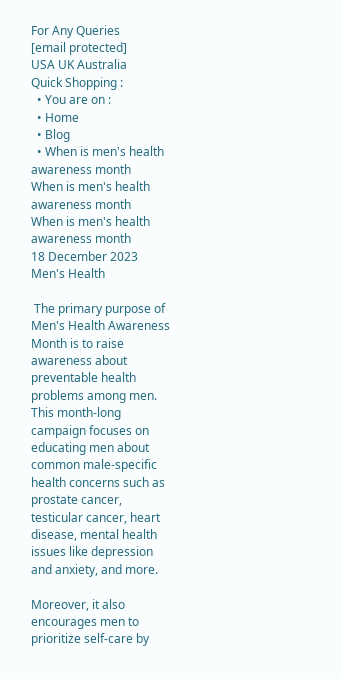For Any Queries
[email protected]
USA UK Australia
Quick Shopping :
  • You are on :
  • Home
  • Blog
  • When is men's health awareness month
When is men's health awareness month
When is men's health awareness month
18 December 2023
Men's Health

 The primary purpose of Men's Health Awareness Month is to raise awareness about preventable health problems among men. This month-long campaign focuses on educating men about common male-specific health concerns such as prostate cancer, testicular cancer, heart disease, mental health issues like depression and anxiety, and more.

Moreover, it also encourages men to prioritize self-care by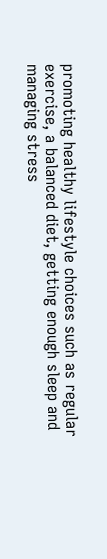promoting healthy lifestyle choices such as regular exercise, a balanced diet, getting enough sleep and managing stress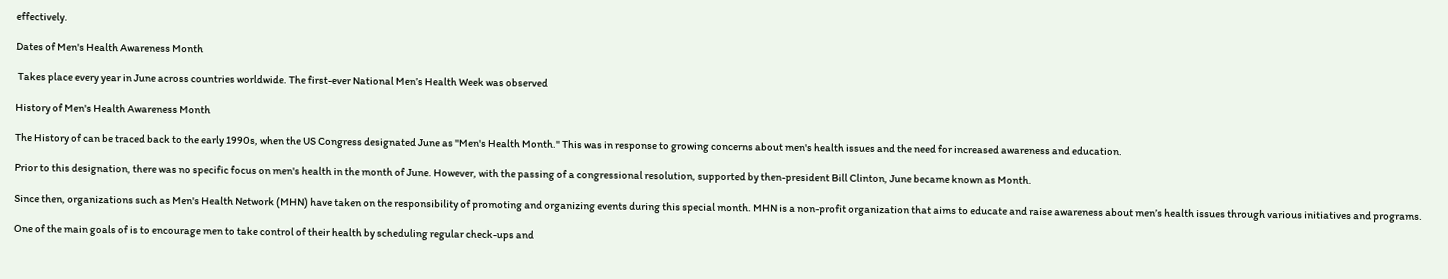effectively.

Dates of Men's Health Awareness Month

 Takes place every year in June across countries worldwide. The first-ever National Men’s Health Week was observed

History of Men's Health Awareness Month

The History of can be traced back to the early 1990s, when the US Congress designated June as "Men's Health Month." This was in response to growing concerns about men's health issues and the need for increased awareness and education.

Prior to this designation, there was no specific focus on men's health in the month of June. However, with the passing of a congressional resolution, supported by then-president Bill Clinton, June became known as Month.

Since then, organizations such as Men's Health Network (MHN) have taken on the responsibility of promoting and organizing events during this special month. MHN is a non-profit organization that aims to educate and raise awareness about men’s health issues through various initiatives and programs.

One of the main goals of is to encourage men to take control of their health by scheduling regular check-ups and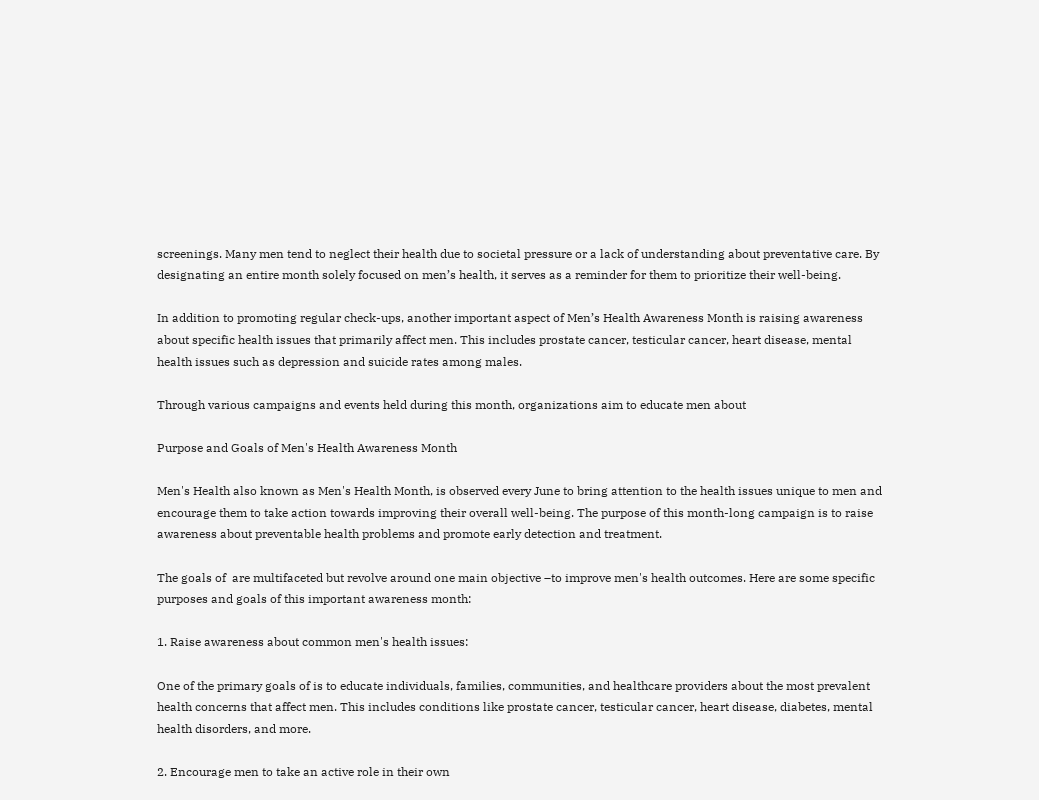screenings. Many men tend to neglect their health due to societal pressure or a lack of understanding about preventative care. By designating an entire month solely focused on men’s health, it serves as a reminder for them to prioritize their well-being.

In addition to promoting regular check-ups, another important aspect of Men’s Health Awareness Month is raising awareness about specific health issues that primarily affect men. This includes prostate cancer, testicular cancer, heart disease, mental health issues such as depression and suicide rates among males.

Through various campaigns and events held during this month, organizations aim to educate men about

Purpose and Goals of Men's Health Awareness Month

Men's Health also known as Men's Health Month, is observed every June to bring attention to the health issues unique to men and encourage them to take action towards improving their overall well-being. The purpose of this month-long campaign is to raise awareness about preventable health problems and promote early detection and treatment.

The goals of  are multifaceted but revolve around one main objective –to improve men's health outcomes. Here are some specific purposes and goals of this important awareness month:

1. Raise awareness about common men's health issues:

One of the primary goals of is to educate individuals, families, communities, and healthcare providers about the most prevalent health concerns that affect men. This includes conditions like prostate cancer, testicular cancer, heart disease, diabetes, mental health disorders, and more.

2. Encourage men to take an active role in their own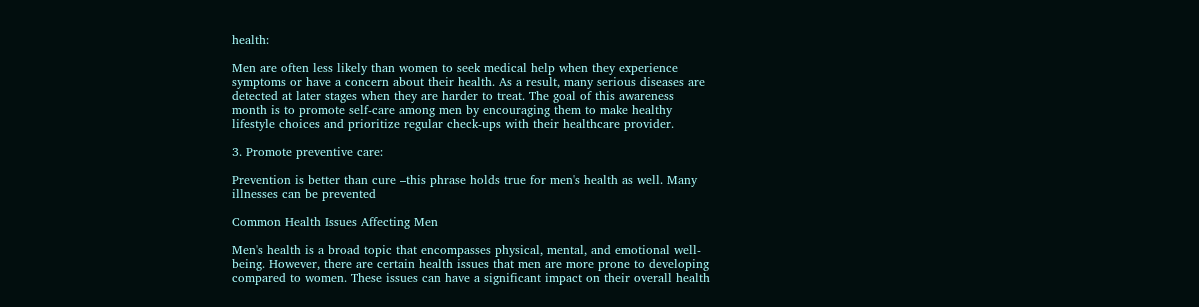health:

Men are often less likely than women to seek medical help when they experience symptoms or have a concern about their health. As a result, many serious diseases are detected at later stages when they are harder to treat. The goal of this awareness month is to promote self-care among men by encouraging them to make healthy lifestyle choices and prioritize regular check-ups with their healthcare provider.

3. Promote preventive care:

Prevention is better than cure –this phrase holds true for men's health as well. Many illnesses can be prevented

Common Health Issues Affecting Men

Men's health is a broad topic that encompasses physical, mental, and emotional well-being. However, there are certain health issues that men are more prone to developing compared to women. These issues can have a significant impact on their overall health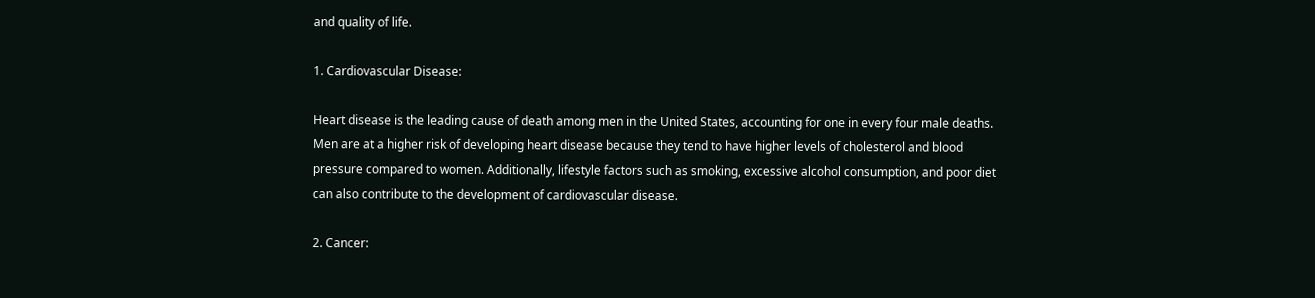and quality of life.

1. Cardiovascular Disease:

Heart disease is the leading cause of death among men in the United States, accounting for one in every four male deaths. Men are at a higher risk of developing heart disease because they tend to have higher levels of cholesterol and blood pressure compared to women. Additionally, lifestyle factors such as smoking, excessive alcohol consumption, and poor diet can also contribute to the development of cardiovascular disease.

2. Cancer: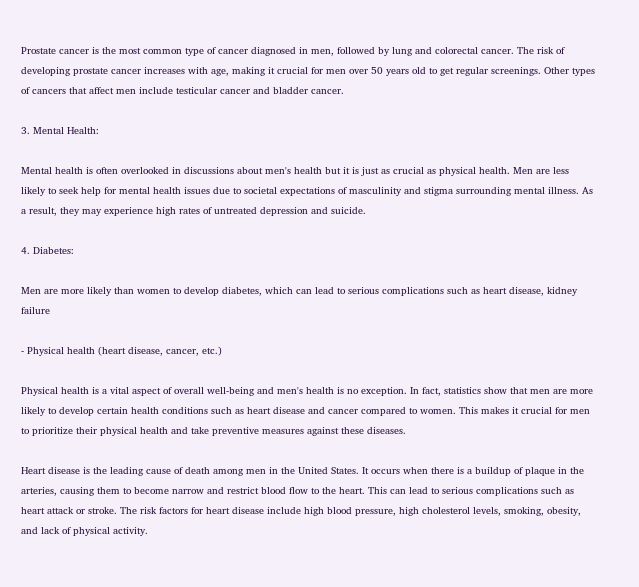Prostate cancer is the most common type of cancer diagnosed in men, followed by lung and colorectal cancer. The risk of developing prostate cancer increases with age, making it crucial for men over 50 years old to get regular screenings. Other types of cancers that affect men include testicular cancer and bladder cancer.

3. Mental Health:

Mental health is often overlooked in discussions about men's health but it is just as crucial as physical health. Men are less likely to seek help for mental health issues due to societal expectations of masculinity and stigma surrounding mental illness. As a result, they may experience high rates of untreated depression and suicide.

4. Diabetes:

Men are more likely than women to develop diabetes, which can lead to serious complications such as heart disease, kidney failure

- Physical health (heart disease, cancer, etc.)

Physical health is a vital aspect of overall well-being and men's health is no exception. In fact, statistics show that men are more likely to develop certain health conditions such as heart disease and cancer compared to women. This makes it crucial for men to prioritize their physical health and take preventive measures against these diseases.

Heart disease is the leading cause of death among men in the United States. It occurs when there is a buildup of plaque in the arteries, causing them to become narrow and restrict blood flow to the heart. This can lead to serious complications such as heart attack or stroke. The risk factors for heart disease include high blood pressure, high cholesterol levels, smoking, obesity, and lack of physical activity.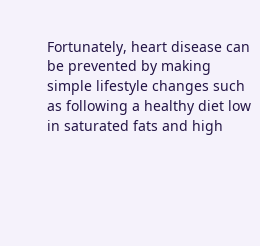Fortunately, heart disease can be prevented by making simple lifestyle changes such as following a healthy diet low in saturated fats and high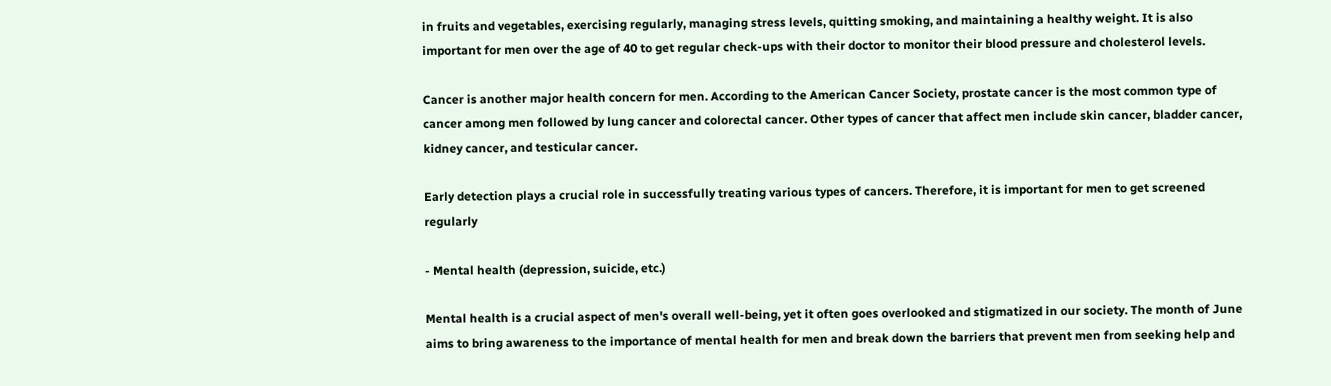in fruits and vegetables, exercising regularly, managing stress levels, quitting smoking, and maintaining a healthy weight. It is also important for men over the age of 40 to get regular check-ups with their doctor to monitor their blood pressure and cholesterol levels.

Cancer is another major health concern for men. According to the American Cancer Society, prostate cancer is the most common type of cancer among men followed by lung cancer and colorectal cancer. Other types of cancer that affect men include skin cancer, bladder cancer, kidney cancer, and testicular cancer.

Early detection plays a crucial role in successfully treating various types of cancers. Therefore, it is important for men to get screened regularly

- Mental health (depression, suicide, etc.)

Mental health is a crucial aspect of men's overall well-being, yet it often goes overlooked and stigmatized in our society. The month of June aims to bring awareness to the importance of mental health for men and break down the barriers that prevent men from seeking help and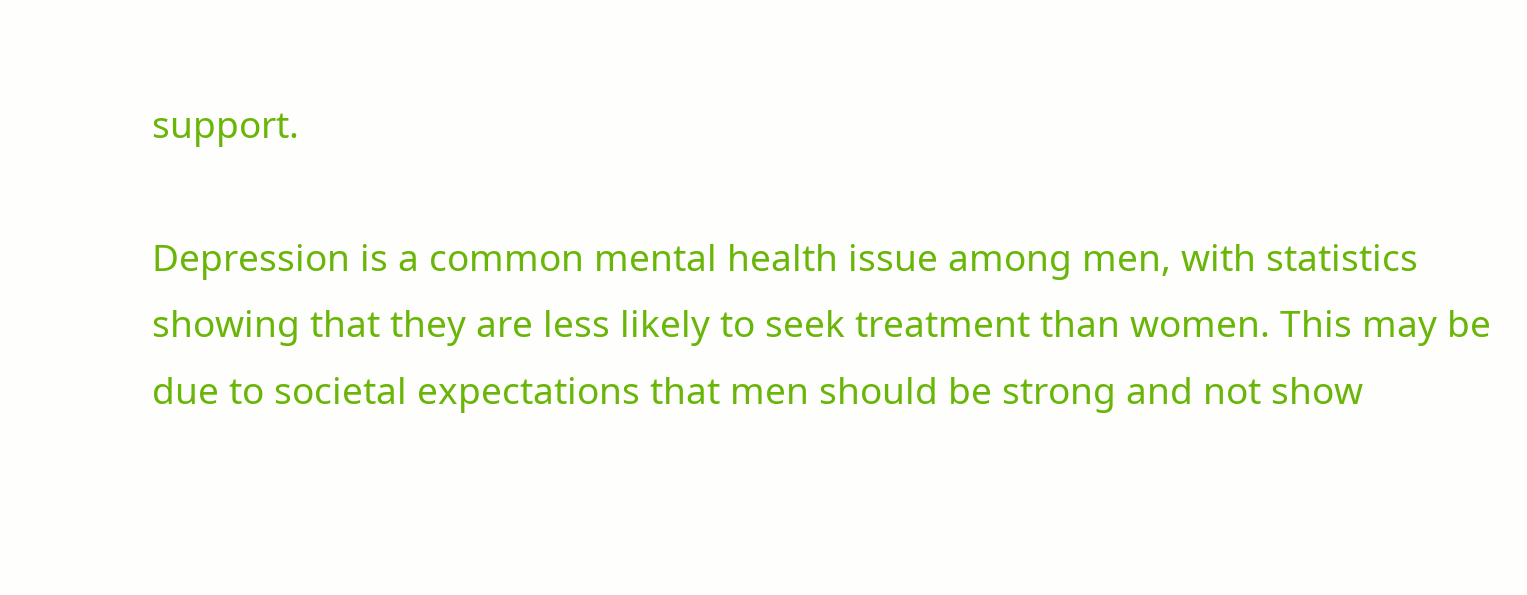support.

Depression is a common mental health issue among men, with statistics showing that they are less likely to seek treatment than women. This may be due to societal expectations that men should be strong and not show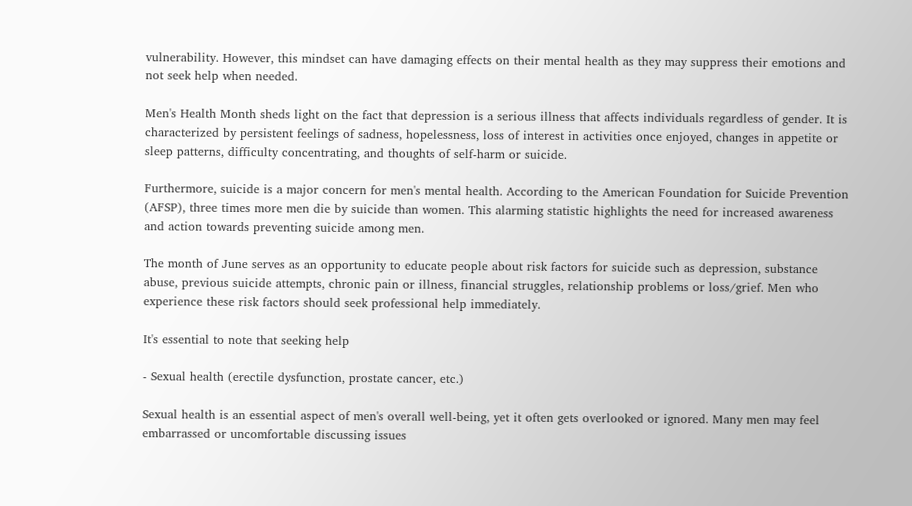vulnerability. However, this mindset can have damaging effects on their mental health as they may suppress their emotions and not seek help when needed.

Men's Health Month sheds light on the fact that depression is a serious illness that affects individuals regardless of gender. It is characterized by persistent feelings of sadness, hopelessness, loss of interest in activities once enjoyed, changes in appetite or sleep patterns, difficulty concentrating, and thoughts of self-harm or suicide.

Furthermore, suicide is a major concern for men's mental health. According to the American Foundation for Suicide Prevention (AFSP), three times more men die by suicide than women. This alarming statistic highlights the need for increased awareness and action towards preventing suicide among men.

The month of June serves as an opportunity to educate people about risk factors for suicide such as depression, substance abuse, previous suicide attempts, chronic pain or illness, financial struggles, relationship problems or loss/grief. Men who experience these risk factors should seek professional help immediately.

It's essential to note that seeking help

- Sexual health (erectile dysfunction, prostate cancer, etc.)

Sexual health is an essential aspect of men's overall well-being, yet it often gets overlooked or ignored. Many men may feel embarrassed or uncomfortable discussing issues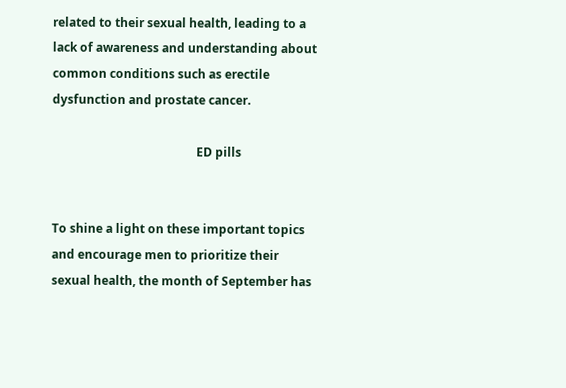related to their sexual health, leading to a lack of awareness and understanding about common conditions such as erectile dysfunction and prostate cancer.

                                                ED pills


To shine a light on these important topics and encourage men to prioritize their sexual health, the month of September has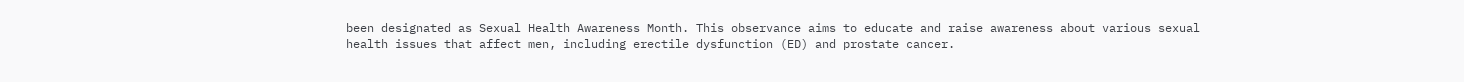been designated as Sexual Health Awareness Month. This observance aims to educate and raise awareness about various sexual health issues that affect men, including erectile dysfunction (ED) and prostate cancer.